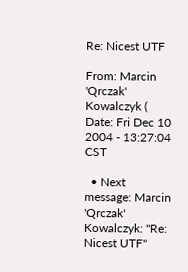Re: Nicest UTF

From: Marcin 'Qrczak' Kowalczyk (
Date: Fri Dec 10 2004 - 13:27:04 CST

  • Next message: Marcin 'Qrczak' Kowalczyk: "Re: Nicest UTF"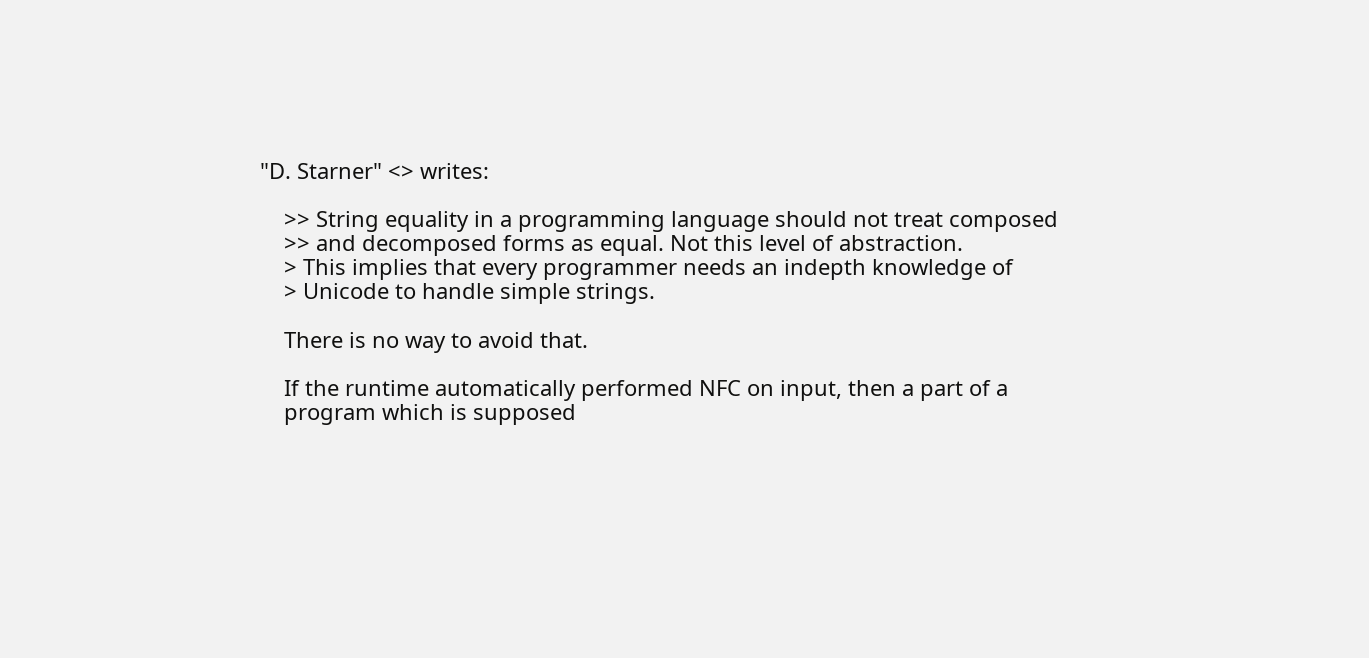"D. Starner" <> writes:

    >> String equality in a programming language should not treat composed
    >> and decomposed forms as equal. Not this level of abstraction.
    > This implies that every programmer needs an indepth knowledge of
    > Unicode to handle simple strings.

    There is no way to avoid that.

    If the runtime automatically performed NFC on input, then a part of a
    program which is supposed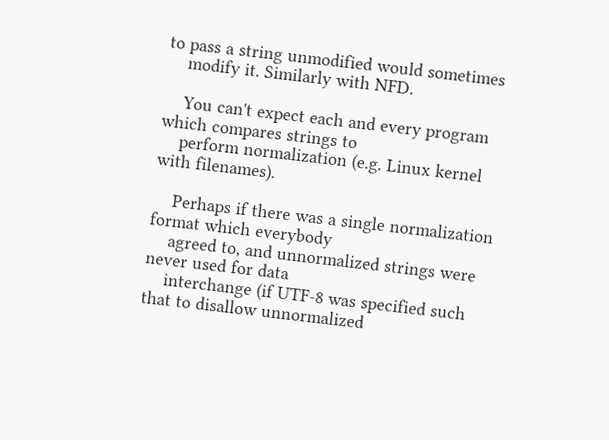to pass a string unmodified would sometimes
    modify it. Similarly with NFD.

    You can't expect each and every program which compares strings to
    perform normalization (e.g. Linux kernel with filenames).

    Perhaps if there was a single normalization format which everybody
    agreed to, and unnormalized strings were never used for data
    interchange (if UTF-8 was specified such that to disallow unnormalized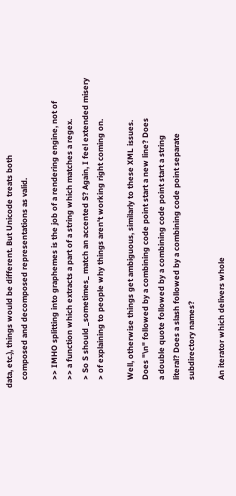data, etc.), things would be different. But Unicode treats both
    composed and decomposed representations as valid.

    >> IMHO splitting into graphemes is the job of a rendering engine, not of
    >> a function which extracts a part of a string which matches a regex.
    > So S should _sometimes_ match an accented S? Again, I feel extended misery
    > of explaining to people why things aren't working right coming on.

    Well, otherwise things get ambiguous, similarly to these XML issues.
    Does "\n" followed by a combining code point start a new line? Does
    a double quote followed by a combining code point start a string
    literal? Does a slash followed by a combining code point separate
    subdirectory names?

    An iterator which delivers whole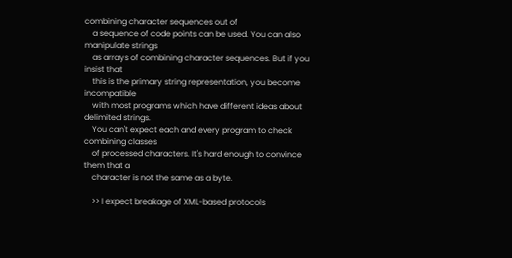combining character sequences out of
    a sequence of code points can be used. You can also manipulate strings
    as arrays of combining character sequences. But if you insist that
    this is the primary string representation, you become incompatible
    with most programs which have different ideas about delimited strings.
    You can't expect each and every program to check combining classes
    of processed characters. It's hard enough to convince them that a
    character is not the same as a byte.

    >> I expect breakage of XML-based protocols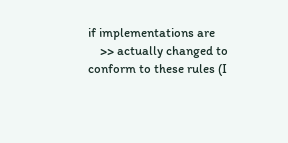if implementations are
    >> actually changed to conform to these rules (I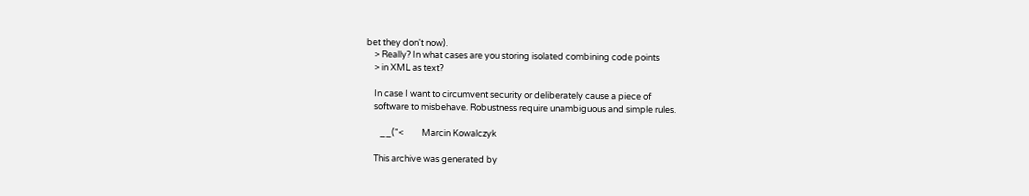bet they don't now).
    > Really? In what cases are you storing isolated combining code points
    > in XML as text?

    In case I want to circumvent security or deliberately cause a piece of
    software to misbehave. Robustness require unambiguous and simple rules.

       __("<         Marcin Kowalczyk

    This archive was generated by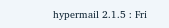hypermail 2.1.5 : Fri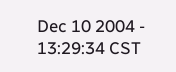Dec 10 2004 - 13:29:34 CST